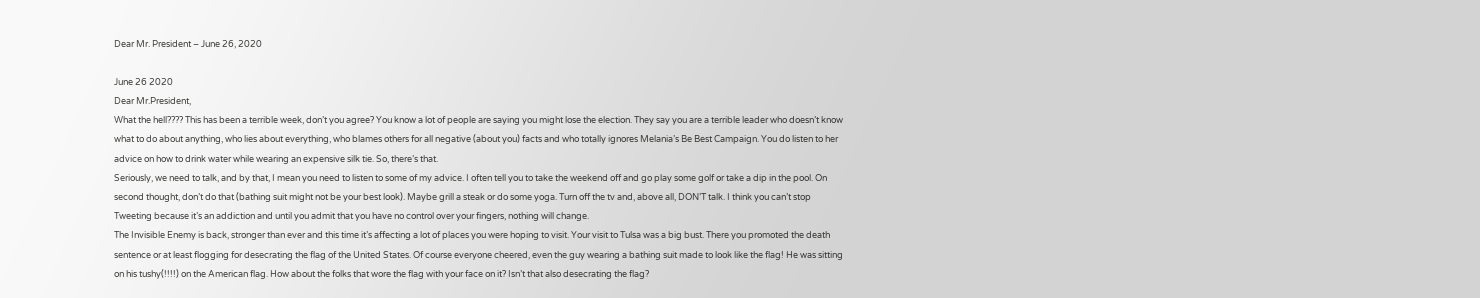Dear Mr. President – June 26, 2020

June 26 2020
Dear Mr.President,
What the hell???? This has been a terrible week, don’t you agree? You know a lot of people are saying you might lose the election. They say you are a terrible leader who doesn’t know what to do about anything, who lies about everything, who blames others for all negative (about you) facts and who totally ignores Melania’s Be Best Campaign. You do listen to her advice on how to drink water while wearing an expensive silk tie. So, there’s that.
Seriously, we need to talk, and by that, I mean you need to listen to some of my advice. I often tell you to take the weekend off and go play some golf or take a dip in the pool. On second thought, don’t do that (bathing suit might not be your best look). Maybe grill a steak or do some yoga. Turn off the tv and, above all, DON’T talk. I think you can’t stop Tweeting because it’s an addiction and until you admit that you have no control over your fingers, nothing will change.
The Invisible Enemy is back, stronger than ever and this time it’s affecting a lot of places you were hoping to visit. Your visit to Tulsa was a big bust. There you promoted the death sentence or at least flogging for desecrating the flag of the United States. Of course everyone cheered, even the guy wearing a bathing suit made to look like the flag! He was sitting on his tushy(!!!!) on the American flag. How about the folks that wore the flag with your face on it? Isn’t that also desecrating the flag?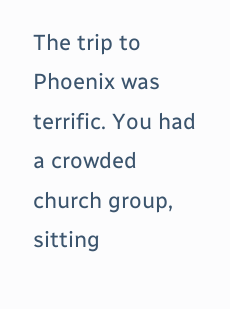The trip to Phoenix was terrific. You had a crowded church group, sitting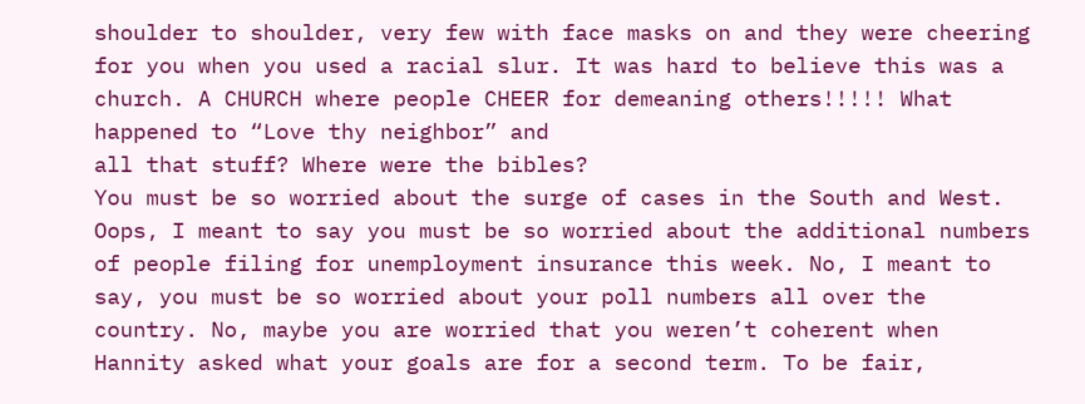shoulder to shoulder, very few with face masks on and they were cheering for you when you used a racial slur. It was hard to believe this was a church. A CHURCH where people CHEER for demeaning others!!!!! What happened to “Love thy neighbor” and
all that stuff? Where were the bibles?
You must be so worried about the surge of cases in the South and West. Oops, I meant to say you must be so worried about the additional numbers of people filing for unemployment insurance this week. No, I meant to say, you must be so worried about your poll numbers all over the country. No, maybe you are worried that you weren’t coherent when Hannity asked what your goals are for a second term. To be fair,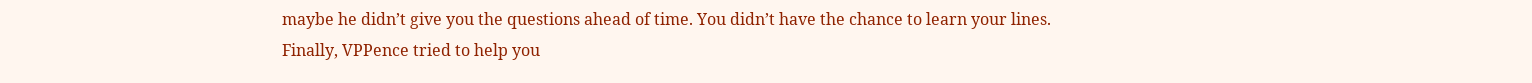maybe he didn’t give you the questions ahead of time. You didn’t have the chance to learn your lines.
Finally, VPPence tried to help you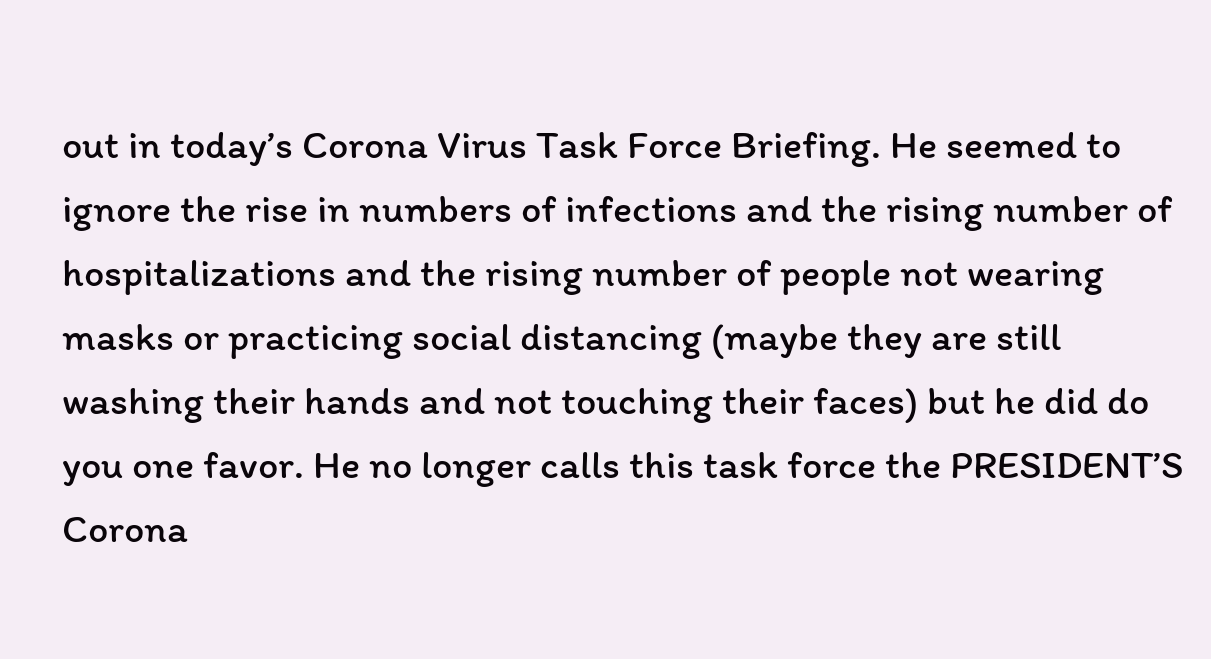out in today’s Corona Virus Task Force Briefing. He seemed to ignore the rise in numbers of infections and the rising number of hospitalizations and the rising number of people not wearing masks or practicing social distancing (maybe they are still washing their hands and not touching their faces) but he did do you one favor. He no longer calls this task force the PRESIDENT’S Corona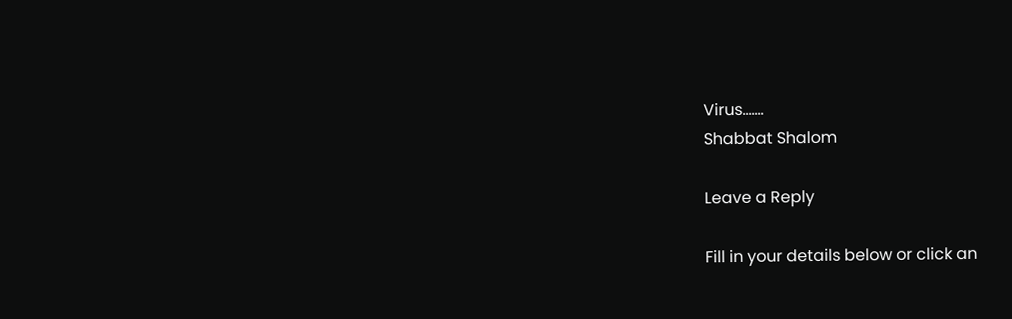Virus…….
Shabbat Shalom

Leave a Reply

Fill in your details below or click an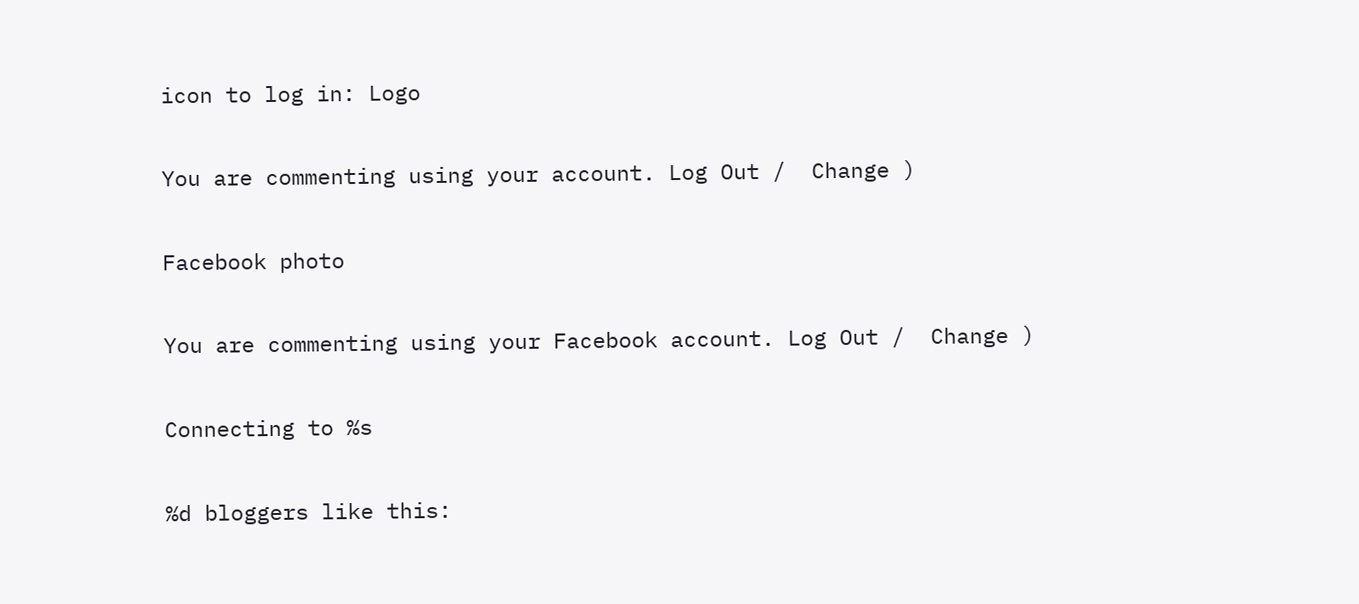icon to log in: Logo

You are commenting using your account. Log Out /  Change )

Facebook photo

You are commenting using your Facebook account. Log Out /  Change )

Connecting to %s

%d bloggers like this: